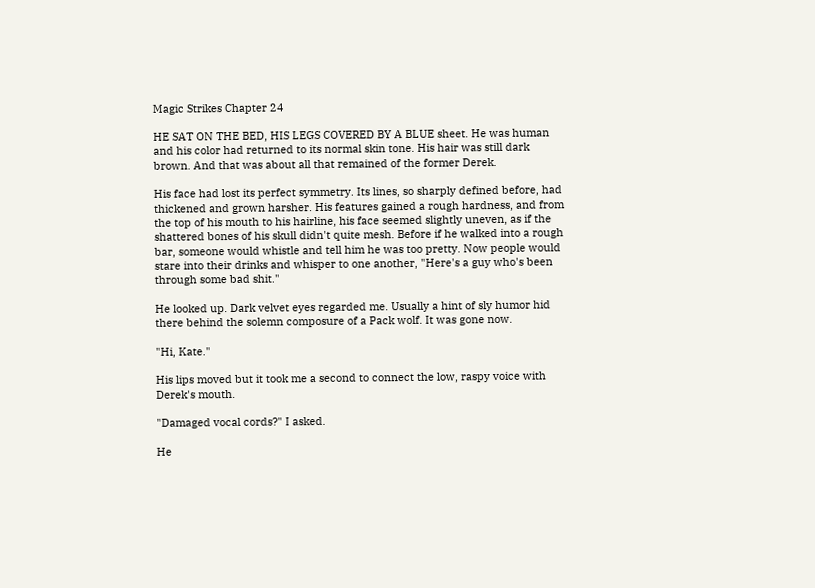Magic Strikes Chapter 24

HE SAT ON THE BED, HIS LEGS COVERED BY A BLUE sheet. He was human and his color had returned to its normal skin tone. His hair was still dark brown. And that was about all that remained of the former Derek.

His face had lost its perfect symmetry. Its lines, so sharply defined before, had thickened and grown harsher. His features gained a rough hardness, and from the top of his mouth to his hairline, his face seemed slightly uneven, as if the shattered bones of his skull didn't quite mesh. Before if he walked into a rough bar, someone would whistle and tell him he was too pretty. Now people would stare into their drinks and whisper to one another, "Here's a guy who's been through some bad shit."

He looked up. Dark velvet eyes regarded me. Usually a hint of sly humor hid there behind the solemn composure of a Pack wolf. It was gone now.

"Hi, Kate."

His lips moved but it took me a second to connect the low, raspy voice with Derek's mouth.

"Damaged vocal cords?" I asked.

He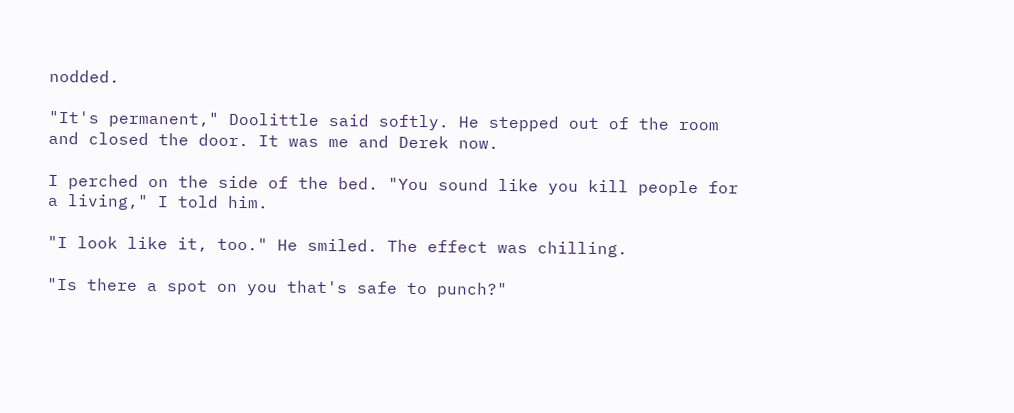nodded.

"It's permanent," Doolittle said softly. He stepped out of the room and closed the door. It was me and Derek now.

I perched on the side of the bed. "You sound like you kill people for a living," I told him.

"I look like it, too." He smiled. The effect was chilling.

"Is there a spot on you that's safe to punch?"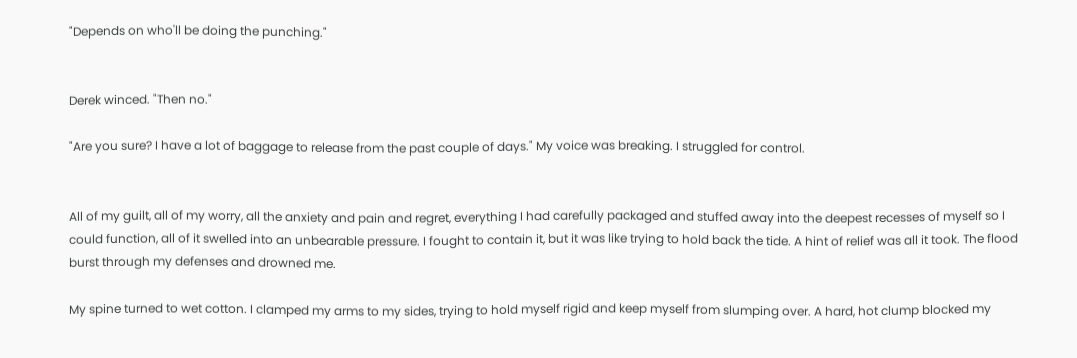"Depends on who'll be doing the punching."


Derek winced. "Then no."

"Are you sure? I have a lot of baggage to release from the past couple of days." My voice was breaking. I struggled for control.


All of my guilt, all of my worry, all the anxiety and pain and regret, everything I had carefully packaged and stuffed away into the deepest recesses of myself so I could function, all of it swelled into an unbearable pressure. I fought to contain it, but it was like trying to hold back the tide. A hint of relief was all it took. The flood burst through my defenses and drowned me.

My spine turned to wet cotton. I clamped my arms to my sides, trying to hold myself rigid and keep myself from slumping over. A hard, hot clump blocked my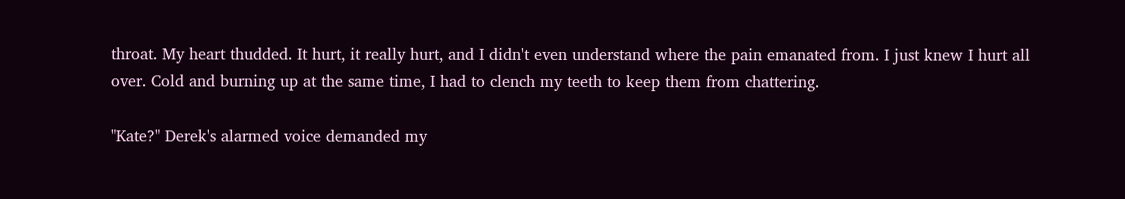throat. My heart thudded. It hurt, it really hurt, and I didn't even understand where the pain emanated from. I just knew I hurt all over. Cold and burning up at the same time, I had to clench my teeth to keep them from chattering.

"Kate?" Derek's alarmed voice demanded my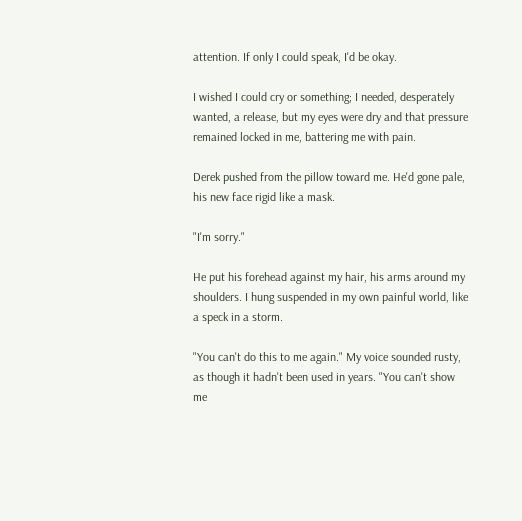attention. If only I could speak, I'd be okay.

I wished I could cry or something; I needed, desperately wanted, a release, but my eyes were dry and that pressure remained locked in me, battering me with pain.

Derek pushed from the pillow toward me. He'd gone pale, his new face rigid like a mask.

"I'm sorry."

He put his forehead against my hair, his arms around my shoulders. I hung suspended in my own painful world, like a speck in a storm.

"You can't do this to me again." My voice sounded rusty, as though it hadn't been used in years. "You can't show me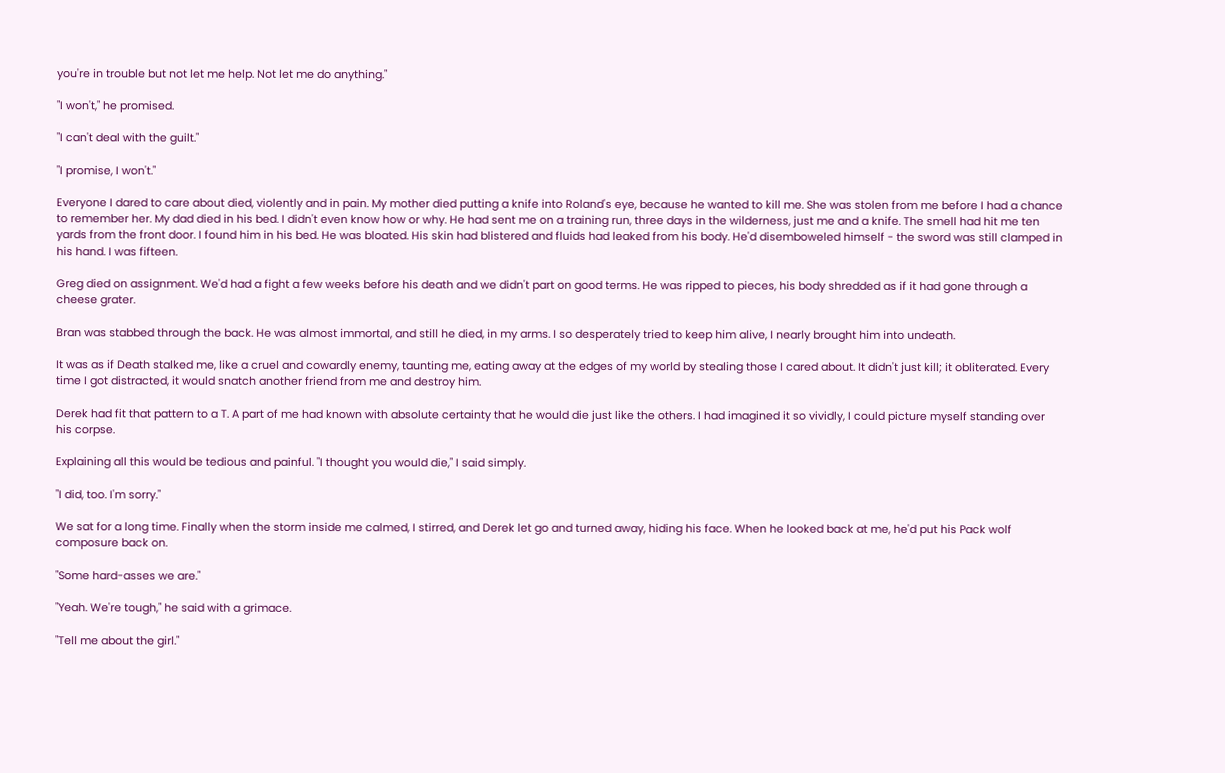you're in trouble but not let me help. Not let me do anything."

"I won't," he promised.

"I can't deal with the guilt."

"I promise, I won't."

Everyone I dared to care about died, violently and in pain. My mother died putting a knife into Roland's eye, because he wanted to kill me. She was stolen from me before I had a chance to remember her. My dad died in his bed. I didn't even know how or why. He had sent me on a training run, three days in the wilderness, just me and a knife. The smell had hit me ten yards from the front door. I found him in his bed. He was bloated. His skin had blistered and fluids had leaked from his body. He'd disemboweled himself - the sword was still clamped in his hand. I was fifteen.

Greg died on assignment. We'd had a fight a few weeks before his death and we didn't part on good terms. He was ripped to pieces, his body shredded as if it had gone through a cheese grater.

Bran was stabbed through the back. He was almost immortal, and still he died, in my arms. I so desperately tried to keep him alive, I nearly brought him into undeath.

It was as if Death stalked me, like a cruel and cowardly enemy, taunting me, eating away at the edges of my world by stealing those I cared about. It didn't just kill; it obliterated. Every time I got distracted, it would snatch another friend from me and destroy him.

Derek had fit that pattern to a T. A part of me had known with absolute certainty that he would die just like the others. I had imagined it so vividly, I could picture myself standing over his corpse.

Explaining all this would be tedious and painful. "I thought you would die," I said simply.

"I did, too. I'm sorry."

We sat for a long time. Finally when the storm inside me calmed, I stirred, and Derek let go and turned away, hiding his face. When he looked back at me, he'd put his Pack wolf composure back on.

"Some hard-asses we are."

"Yeah. We're tough," he said with a grimace.

"Tell me about the girl."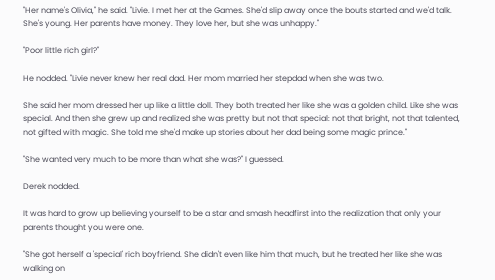"Her name's Olivia," he said. "Livie. I met her at the Games. She'd slip away once the bouts started and we'd talk. She's young. Her parents have money. They love her, but she was unhappy."

"Poor little rich girl?"

He nodded. "Livie never knew her real dad. Her mom married her stepdad when she was two.

She said her mom dressed her up like a little doll. They both treated her like she was a golden child. Like she was special. And then she grew up and realized she was pretty but not that special: not that bright, not that talented, not gifted with magic. She told me she'd make up stories about her dad being some magic prince."

"She wanted very much to be more than what she was?" I guessed.

Derek nodded.

It was hard to grow up believing yourself to be a star and smash headfirst into the realization that only your parents thought you were one.

"She got herself a 'special' rich boyfriend. She didn't even like him that much, but he treated her like she was walking on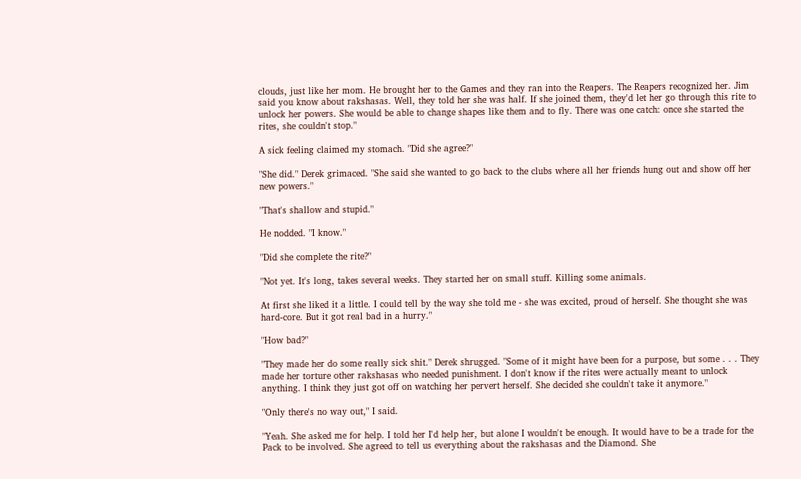clouds, just like her mom. He brought her to the Games and they ran into the Reapers. The Reapers recognized her. Jim said you know about rakshasas. Well, they told her she was half. If she joined them, they'd let her go through this rite to unlock her powers. She would be able to change shapes like them and to fly. There was one catch: once she started the rites, she couldn't stop."

A sick feeling claimed my stomach. "Did she agree?"

"She did." Derek grimaced. "She said she wanted to go back to the clubs where all her friends hung out and show off her new powers."

"That's shallow and stupid."

He nodded. "I know."

"Did she complete the rite?"

"Not yet. It's long, takes several weeks. They started her on small stuff. Killing some animals.

At first she liked it a little. I could tell by the way she told me - she was excited, proud of herself. She thought she was hard-core. But it got real bad in a hurry."

"How bad?"

"They made her do some really sick shit." Derek shrugged. "Some of it might have been for a purpose, but some . . . They made her torture other rakshasas who needed punishment. I don't know if the rites were actually meant to unlock anything. I think they just got off on watching her pervert herself. She decided she couldn't take it anymore."

"Only there's no way out," I said.

"Yeah. She asked me for help. I told her I'd help her, but alone I wouldn't be enough. It would have to be a trade for the Pack to be involved. She agreed to tell us everything about the rakshasas and the Diamond. She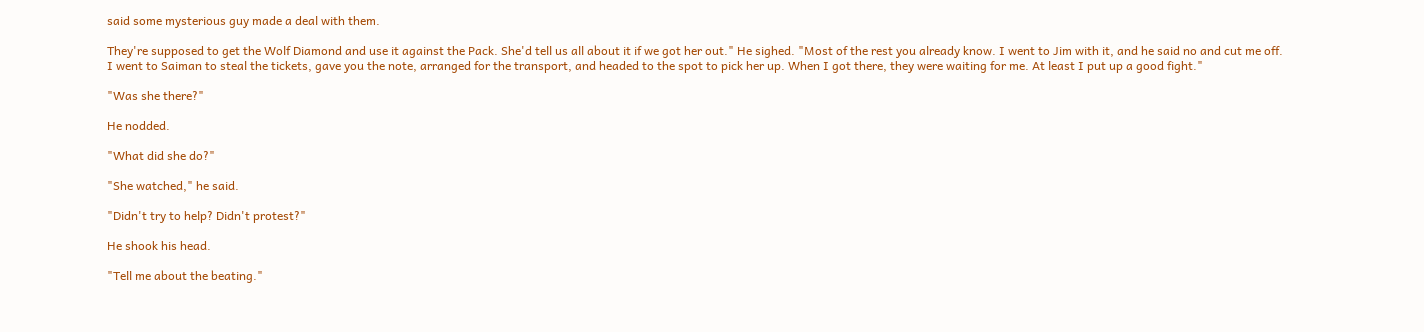said some mysterious guy made a deal with them.

They're supposed to get the Wolf Diamond and use it against the Pack. She'd tell us all about it if we got her out." He sighed. "Most of the rest you already know. I went to Jim with it, and he said no and cut me off. I went to Saiman to steal the tickets, gave you the note, arranged for the transport, and headed to the spot to pick her up. When I got there, they were waiting for me. At least I put up a good fight."

"Was she there?"

He nodded.

"What did she do?"

"She watched," he said.

"Didn't try to help? Didn't protest?"

He shook his head.

"Tell me about the beating."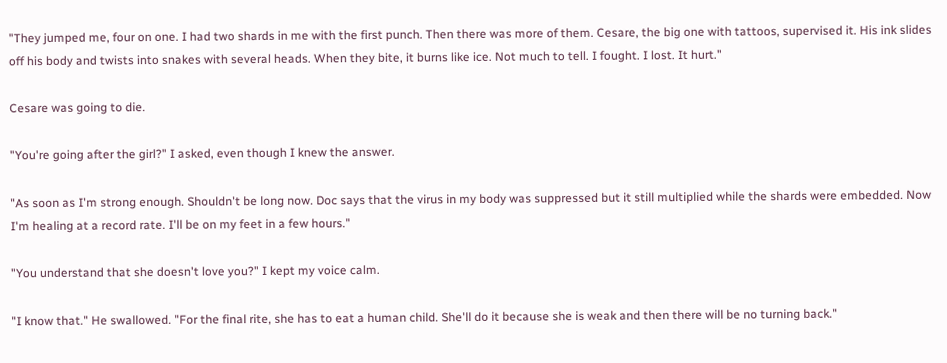"They jumped me, four on one. I had two shards in me with the first punch. Then there was more of them. Cesare, the big one with tattoos, supervised it. His ink slides off his body and twists into snakes with several heads. When they bite, it burns like ice. Not much to tell. I fought. I lost. It hurt."

Cesare was going to die.

"You're going after the girl?" I asked, even though I knew the answer.

"As soon as I'm strong enough. Shouldn't be long now. Doc says that the virus in my body was suppressed but it still multiplied while the shards were embedded. Now I'm healing at a record rate. I'll be on my feet in a few hours."

"You understand that she doesn't love you?" I kept my voice calm.

"I know that." He swallowed. "For the final rite, she has to eat a human child. She'll do it because she is weak and then there will be no turning back."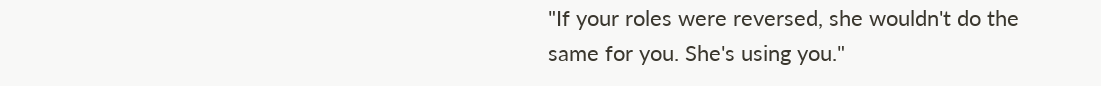"If your roles were reversed, she wouldn't do the same for you. She's using you."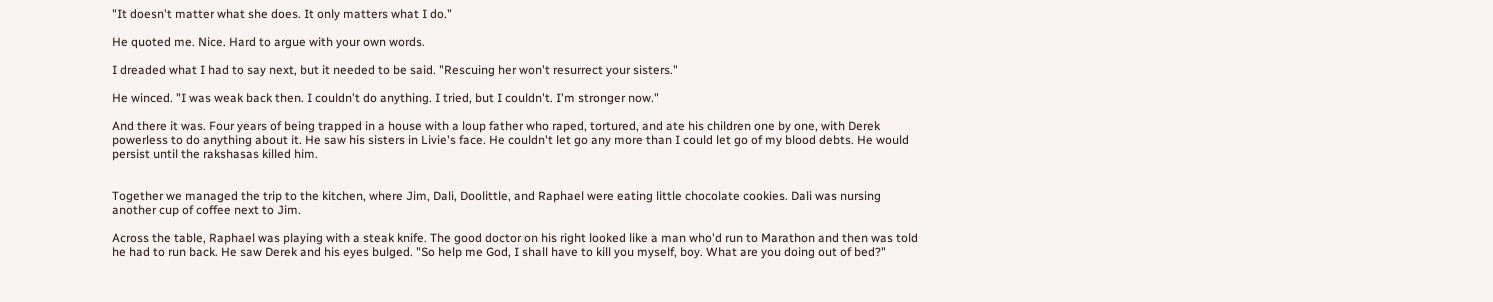"It doesn't matter what she does. It only matters what I do."

He quoted me. Nice. Hard to argue with your own words.

I dreaded what I had to say next, but it needed to be said. "Rescuing her won't resurrect your sisters."

He winced. "I was weak back then. I couldn't do anything. I tried, but I couldn't. I'm stronger now."

And there it was. Four years of being trapped in a house with a loup father who raped, tortured, and ate his children one by one, with Derek powerless to do anything about it. He saw his sisters in Livie's face. He couldn't let go any more than I could let go of my blood debts. He would persist until the rakshasas killed him.


Together we managed the trip to the kitchen, where Jim, Dali, Doolittle, and Raphael were eating little chocolate cookies. Dali was nursing another cup of coffee next to Jim.

Across the table, Raphael was playing with a steak knife. The good doctor on his right looked like a man who'd run to Marathon and then was told he had to run back. He saw Derek and his eyes bulged. "So help me God, I shall have to kill you myself, boy. What are you doing out of bed?"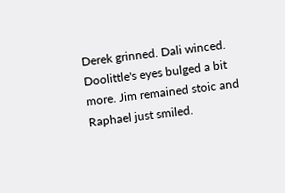Derek grinned. Dali winced. Doolittle's eyes bulged a bit more. Jim remained stoic and Raphael just smiled.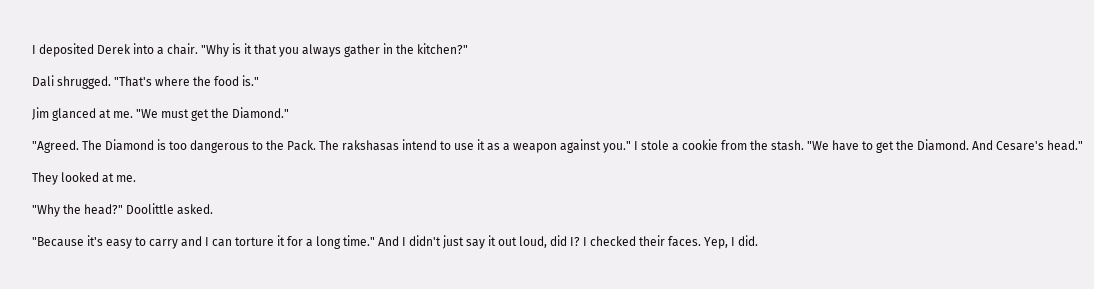I deposited Derek into a chair. "Why is it that you always gather in the kitchen?"

Dali shrugged. "That's where the food is."

Jim glanced at me. "We must get the Diamond."

"Agreed. The Diamond is too dangerous to the Pack. The rakshasas intend to use it as a weapon against you." I stole a cookie from the stash. "We have to get the Diamond. And Cesare's head."

They looked at me.

"Why the head?" Doolittle asked.

"Because it's easy to carry and I can torture it for a long time." And I didn't just say it out loud, did I? I checked their faces. Yep, I did.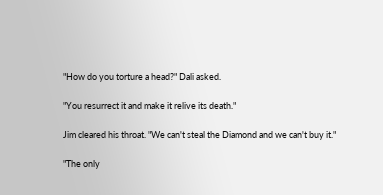"How do you torture a head?" Dali asked.

"You resurrect it and make it relive its death."

Jim cleared his throat. "We can't steal the Diamond and we can't buy it."

"The only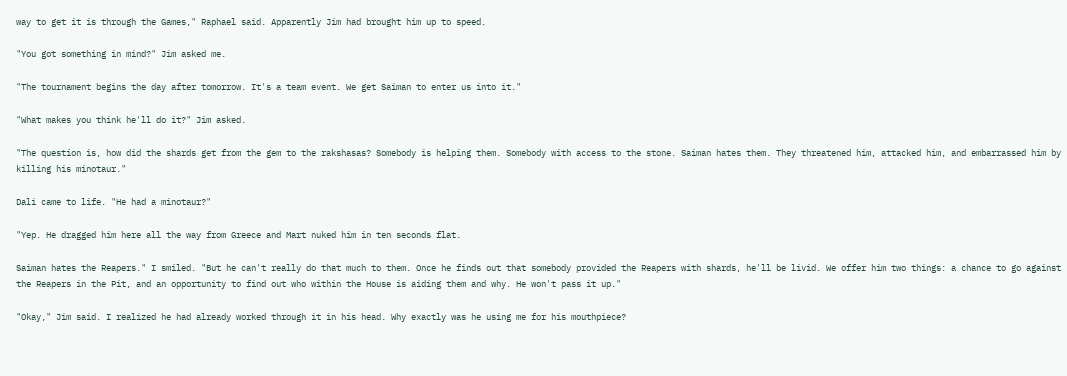way to get it is through the Games," Raphael said. Apparently Jim had brought him up to speed.

"You got something in mind?" Jim asked me.

"The tournament begins the day after tomorrow. It's a team event. We get Saiman to enter us into it."

"What makes you think he'll do it?" Jim asked.

"The question is, how did the shards get from the gem to the rakshasas? Somebody is helping them. Somebody with access to the stone. Saiman hates them. They threatened him, attacked him, and embarrassed him by killing his minotaur."

Dali came to life. "He had a minotaur?"

"Yep. He dragged him here all the way from Greece and Mart nuked him in ten seconds flat.

Saiman hates the Reapers." I smiled. "But he can't really do that much to them. Once he finds out that somebody provided the Reapers with shards, he'll be livid. We offer him two things: a chance to go against the Reapers in the Pit, and an opportunity to find out who within the House is aiding them and why. He won't pass it up."

"Okay," Jim said. I realized he had already worked through it in his head. Why exactly was he using me for his mouthpiece?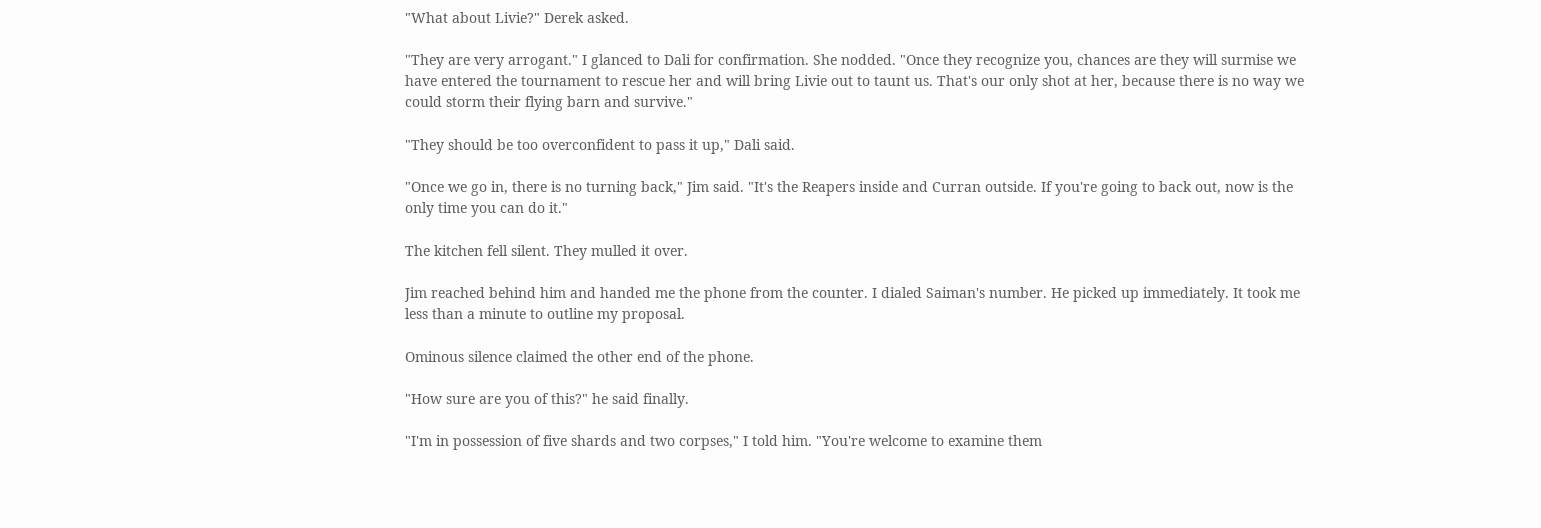"What about Livie?" Derek asked.

"They are very arrogant." I glanced to Dali for confirmation. She nodded. "Once they recognize you, chances are they will surmise we have entered the tournament to rescue her and will bring Livie out to taunt us. That's our only shot at her, because there is no way we could storm their flying barn and survive."

"They should be too overconfident to pass it up," Dali said.

"Once we go in, there is no turning back," Jim said. "It's the Reapers inside and Curran outside. If you're going to back out, now is the only time you can do it."

The kitchen fell silent. They mulled it over.

Jim reached behind him and handed me the phone from the counter. I dialed Saiman's number. He picked up immediately. It took me less than a minute to outline my proposal.

Ominous silence claimed the other end of the phone.

"How sure are you of this?" he said finally.

"I'm in possession of five shards and two corpses," I told him. "You're welcome to examine them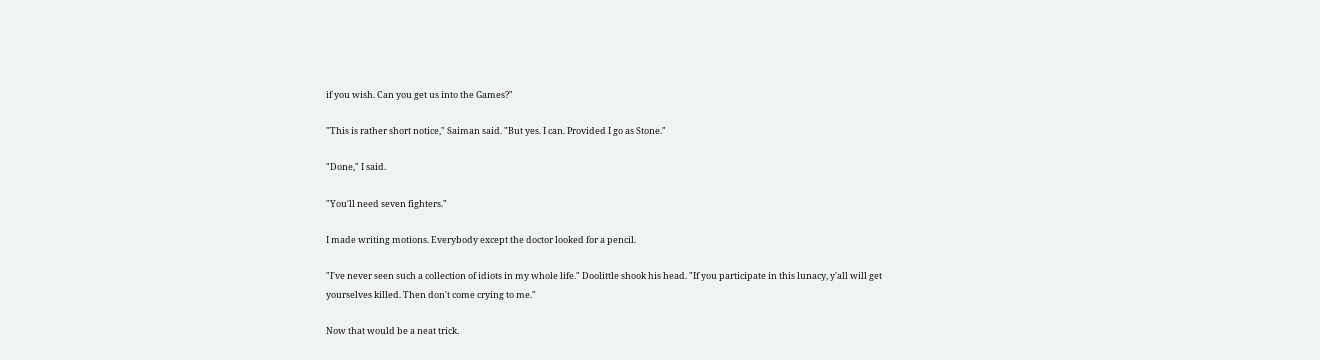if you wish. Can you get us into the Games?"

"This is rather short notice," Saiman said. "But yes. I can. Provided I go as Stone."

"Done," I said.

"You'll need seven fighters."

I made writing motions. Everybody except the doctor looked for a pencil.

"I've never seen such a collection of idiots in my whole life." Doolittle shook his head. "If you participate in this lunacy, y'all will get yourselves killed. Then don't come crying to me."

Now that would be a neat trick.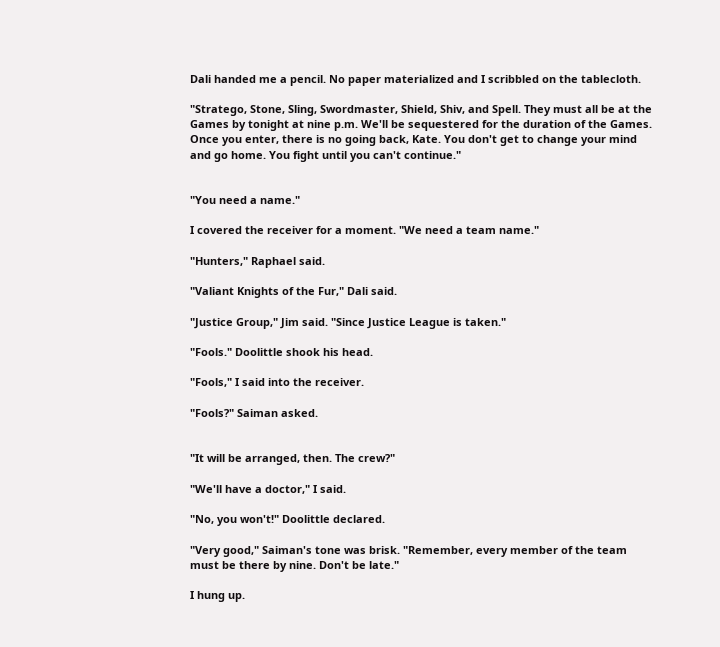Dali handed me a pencil. No paper materialized and I scribbled on the tablecloth.

"Stratego, Stone, Sling, Swordmaster, Shield, Shiv, and Spell. They must all be at the Games by tonight at nine p.m. We'll be sequestered for the duration of the Games. Once you enter, there is no going back, Kate. You don't get to change your mind and go home. You fight until you can't continue."


"You need a name."

I covered the receiver for a moment. "We need a team name."

"Hunters," Raphael said.

"Valiant Knights of the Fur," Dali said.

"Justice Group," Jim said. "Since Justice League is taken."

"Fools." Doolittle shook his head.

"Fools," I said into the receiver.

"Fools?" Saiman asked.


"It will be arranged, then. The crew?"

"We'll have a doctor," I said.

"No, you won't!" Doolittle declared.

"Very good," Saiman's tone was brisk. "Remember, every member of the team must be there by nine. Don't be late."

I hung up.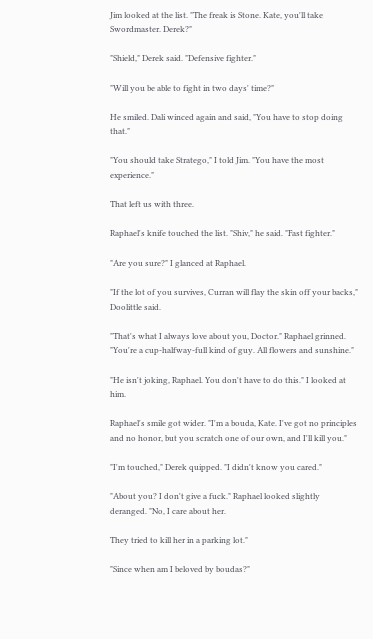Jim looked at the list. "The freak is Stone. Kate, you'll take Swordmaster. Derek?"

"Shield," Derek said. "Defensive fighter."

"Will you be able to fight in two days' time?"

He smiled. Dali winced again and said, "You have to stop doing that."

"You should take Stratego," I told Jim. "You have the most experience."

That left us with three.

Raphael's knife touched the list. "Shiv," he said. "Fast fighter."

"Are you sure?" I glanced at Raphael.

"If the lot of you survives, Curran will flay the skin off your backs," Doolittle said.

"That's what I always love about you, Doctor." Raphael grinned. "You're a cup-halfway-full kind of guy. All flowers and sunshine."

"He isn't joking, Raphael. You don't have to do this." I looked at him.

Raphael's smile got wider. "I'm a bouda, Kate. I've got no principles and no honor, but you scratch one of our own, and I'll kill you."

"I'm touched," Derek quipped. "I didn't know you cared."

"About you? I don't give a fuck." Raphael looked slightly deranged. "No, I care about her.

They tried to kill her in a parking lot."

"Since when am I beloved by boudas?"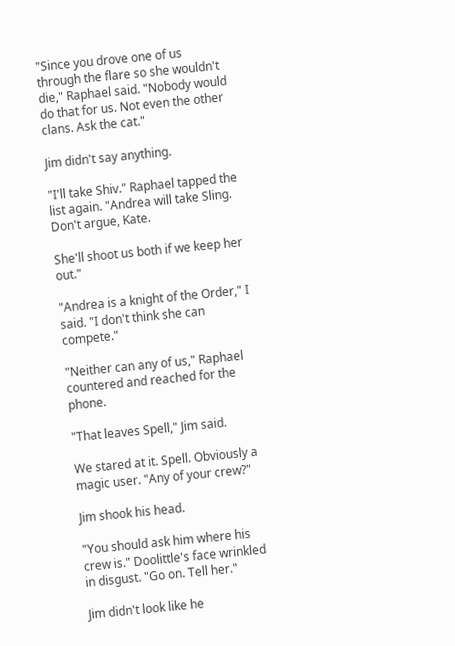"Since you drove one of us through the flare so she wouldn't die," Raphael said. "Nobody would do that for us. Not even the other clans. Ask the cat."

Jim didn't say anything.

"I'll take Shiv." Raphael tapped the list again. "Andrea will take Sling. Don't argue, Kate.

She'll shoot us both if we keep her out."

"Andrea is a knight of the Order," I said. "I don't think she can compete."

"Neither can any of us," Raphael countered and reached for the phone.

"That leaves Spell," Jim said.

We stared at it. Spell. Obviously a magic user. "Any of your crew?"

Jim shook his head.

"You should ask him where his crew is." Doolittle's face wrinkled in disgust. "Go on. Tell her."

Jim didn't look like he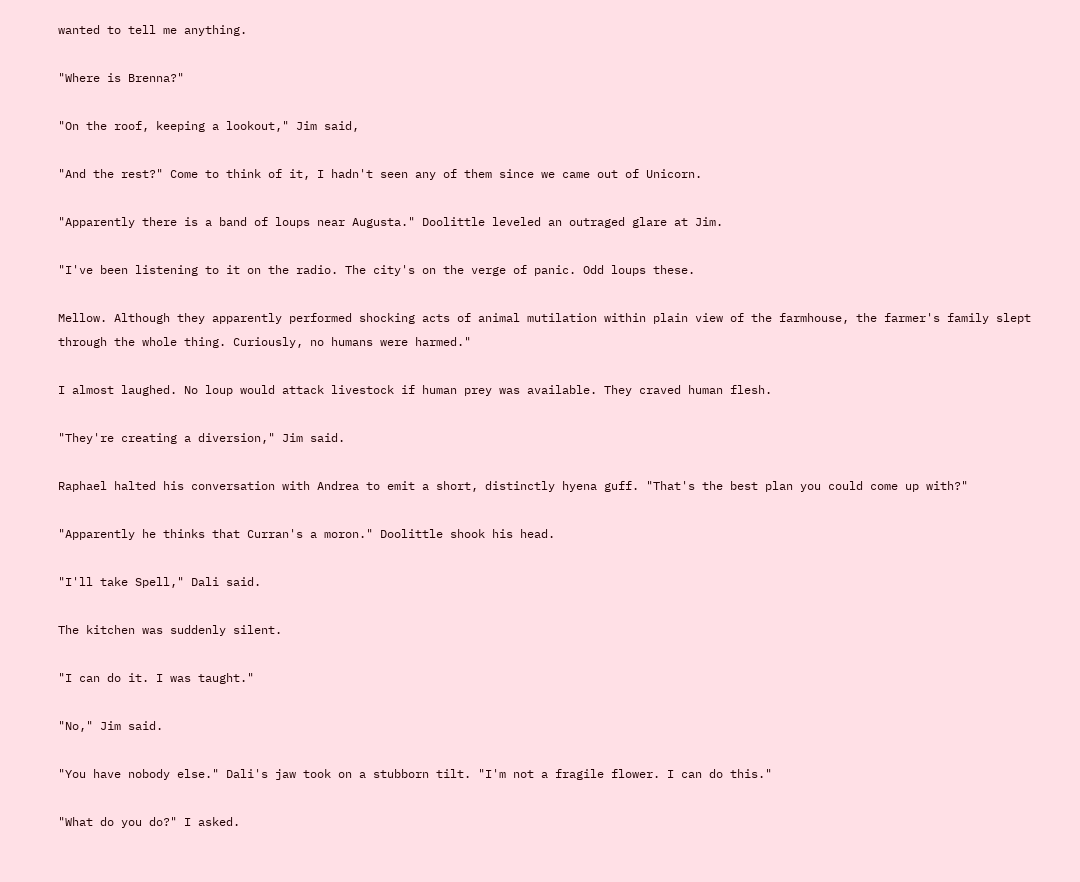wanted to tell me anything.

"Where is Brenna?"

"On the roof, keeping a lookout," Jim said,

"And the rest?" Come to think of it, I hadn't seen any of them since we came out of Unicorn.

"Apparently there is a band of loups near Augusta." Doolittle leveled an outraged glare at Jim.

"I've been listening to it on the radio. The city's on the verge of panic. Odd loups these.

Mellow. Although they apparently performed shocking acts of animal mutilation within plain view of the farmhouse, the farmer's family slept through the whole thing. Curiously, no humans were harmed."

I almost laughed. No loup would attack livestock if human prey was available. They craved human flesh.

"They're creating a diversion," Jim said.

Raphael halted his conversation with Andrea to emit a short, distinctly hyena guff. "That's the best plan you could come up with?"

"Apparently he thinks that Curran's a moron." Doolittle shook his head.

"I'll take Spell," Dali said.

The kitchen was suddenly silent.

"I can do it. I was taught."

"No," Jim said.

"You have nobody else." Dali's jaw took on a stubborn tilt. "I'm not a fragile flower. I can do this."

"What do you do?" I asked.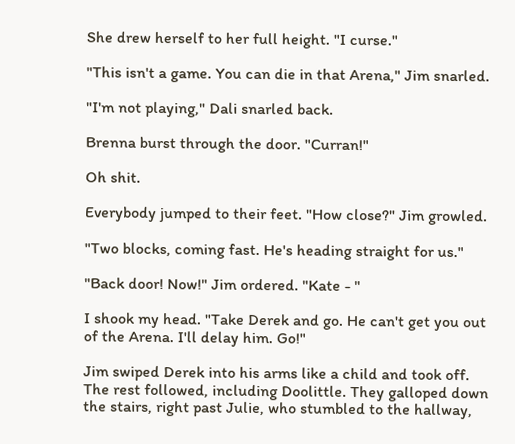She drew herself to her full height. "I curse."

"This isn't a game. You can die in that Arena," Jim snarled.

"I'm not playing," Dali snarled back.

Brenna burst through the door. "Curran!"

Oh shit.

Everybody jumped to their feet. "How close?" Jim growled.

"Two blocks, coming fast. He's heading straight for us."

"Back door! Now!" Jim ordered. "Kate - "

I shook my head. "Take Derek and go. He can't get you out of the Arena. I'll delay him. Go!"

Jim swiped Derek into his arms like a child and took off. The rest followed, including Doolittle. They galloped down the stairs, right past Julie, who stumbled to the hallway,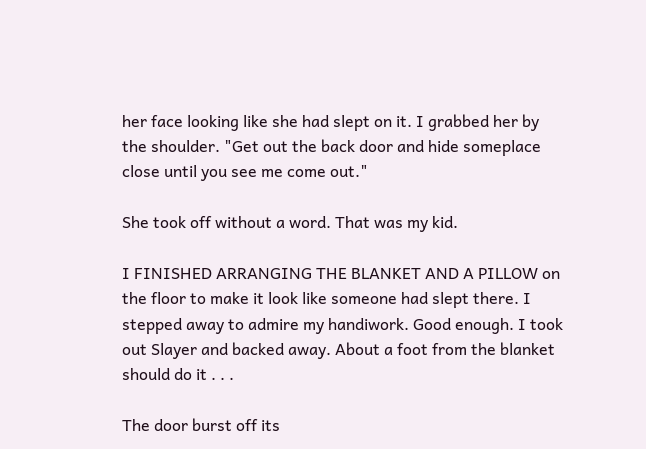her face looking like she had slept on it. I grabbed her by the shoulder. "Get out the back door and hide someplace close until you see me come out."

She took off without a word. That was my kid.

I FINISHED ARRANGING THE BLANKET AND A PILLOW on the floor to make it look like someone had slept there. I stepped away to admire my handiwork. Good enough. I took out Slayer and backed away. About a foot from the blanket should do it . . .

The door burst off its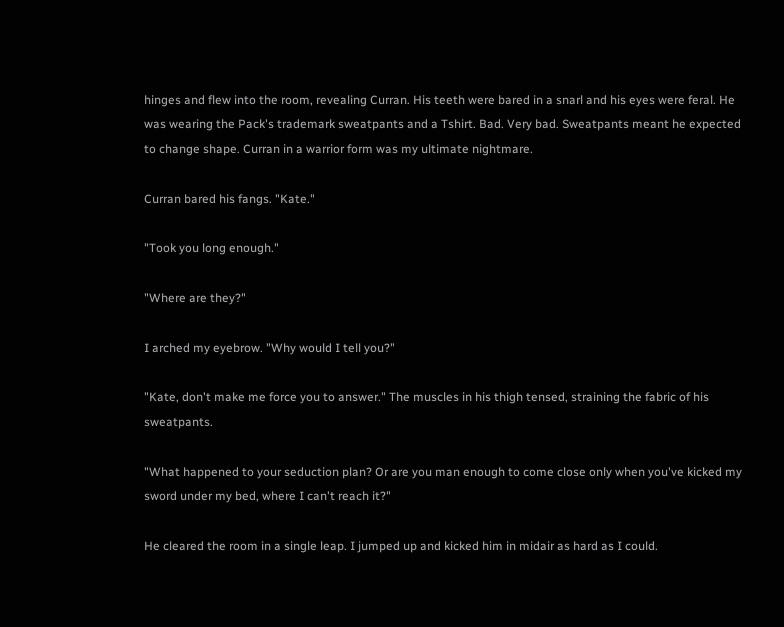hinges and flew into the room, revealing Curran. His teeth were bared in a snarl and his eyes were feral. He was wearing the Pack's trademark sweatpants and a Tshirt. Bad. Very bad. Sweatpants meant he expected to change shape. Curran in a warrior form was my ultimate nightmare.

Curran bared his fangs. "Kate."

"Took you long enough."

"Where are they?"

I arched my eyebrow. "Why would I tell you?"

"Kate, don't make me force you to answer." The muscles in his thigh tensed, straining the fabric of his sweatpants.

"What happened to your seduction plan? Or are you man enough to come close only when you've kicked my sword under my bed, where I can't reach it?"

He cleared the room in a single leap. I jumped up and kicked him in midair as hard as I could.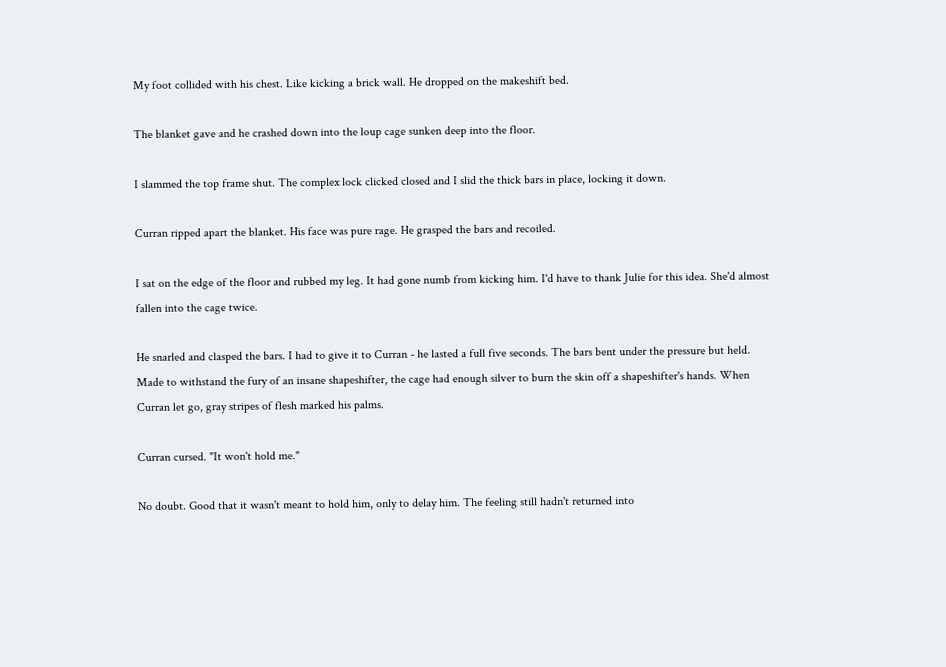My foot collided with his chest. Like kicking a brick wall. He dropped on the makeshift bed.

The blanket gave and he crashed down into the loup cage sunken deep into the floor.

I slammed the top frame shut. The complex lock clicked closed and I slid the thick bars in place, locking it down.

Curran ripped apart the blanket. His face was pure rage. He grasped the bars and recoiled.

I sat on the edge of the floor and rubbed my leg. It had gone numb from kicking him. I'd have to thank Julie for this idea. She'd almost fallen into the cage twice.

He snarled and clasped the bars. I had to give it to Curran - he lasted a full five seconds. The bars bent under the pressure but held. Made to withstand the fury of an insane shapeshifter, the cage had enough silver to burn the skin off a shapeshifter's hands. When Curran let go, gray stripes of flesh marked his palms.

Curran cursed. "It won't hold me."

No doubt. Good that it wasn't meant to hold him, only to delay him. The feeling still hadn't returned into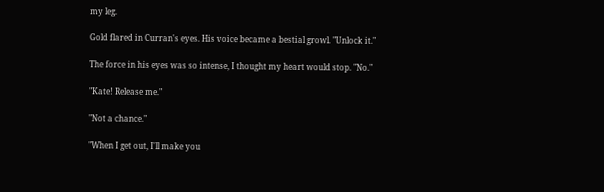my leg.

Gold flared in Curran's eyes. His voice became a bestial growl. "Unlock it."

The force in his eyes was so intense, I thought my heart would stop. "No."

"Kate! Release me."

"Not a chance."

"When I get out, I'll make you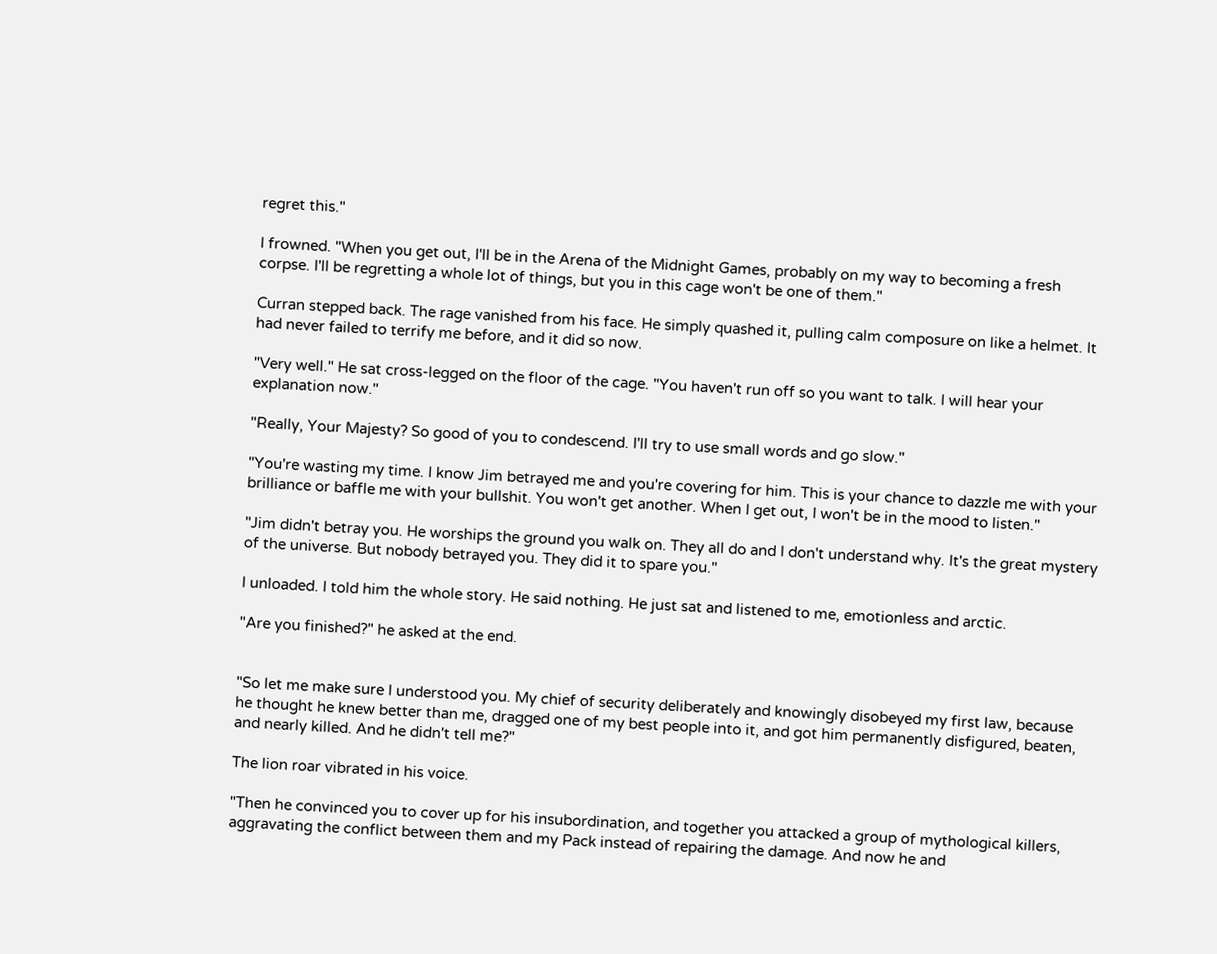regret this."

I frowned. "When you get out, I'll be in the Arena of the Midnight Games, probably on my way to becoming a fresh corpse. I'll be regretting a whole lot of things, but you in this cage won't be one of them."

Curran stepped back. The rage vanished from his face. He simply quashed it, pulling calm composure on like a helmet. It had never failed to terrify me before, and it did so now.

"Very well." He sat cross-legged on the floor of the cage. "You haven't run off so you want to talk. I will hear your explanation now."

"Really, Your Majesty? So good of you to condescend. I'll try to use small words and go slow."

"You're wasting my time. I know Jim betrayed me and you're covering for him. This is your chance to dazzle me with your brilliance or baffle me with your bullshit. You won't get another. When I get out, I won't be in the mood to listen."

"Jim didn't betray you. He worships the ground you walk on. They all do and I don't understand why. It's the great mystery of the universe. But nobody betrayed you. They did it to spare you."

I unloaded. I told him the whole story. He said nothing. He just sat and listened to me, emotionless and arctic.

"Are you finished?" he asked at the end.


"So let me make sure I understood you. My chief of security deliberately and knowingly disobeyed my first law, because he thought he knew better than me, dragged one of my best people into it, and got him permanently disfigured, beaten, and nearly killed. And he didn't tell me?"

The lion roar vibrated in his voice.

"Then he convinced you to cover up for his insubordination, and together you attacked a group of mythological killers, aggravating the conflict between them and my Pack instead of repairing the damage. And now he and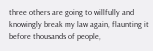three others are going to willfully and knowingly break my law again, flaunting it before thousands of people,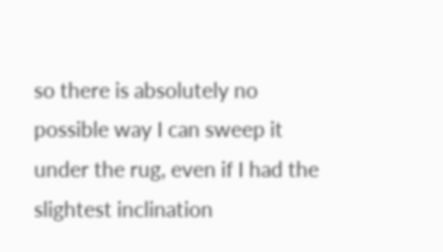so there is absolutely no possible way I can sweep it under the rug, even if I had the slightest inclination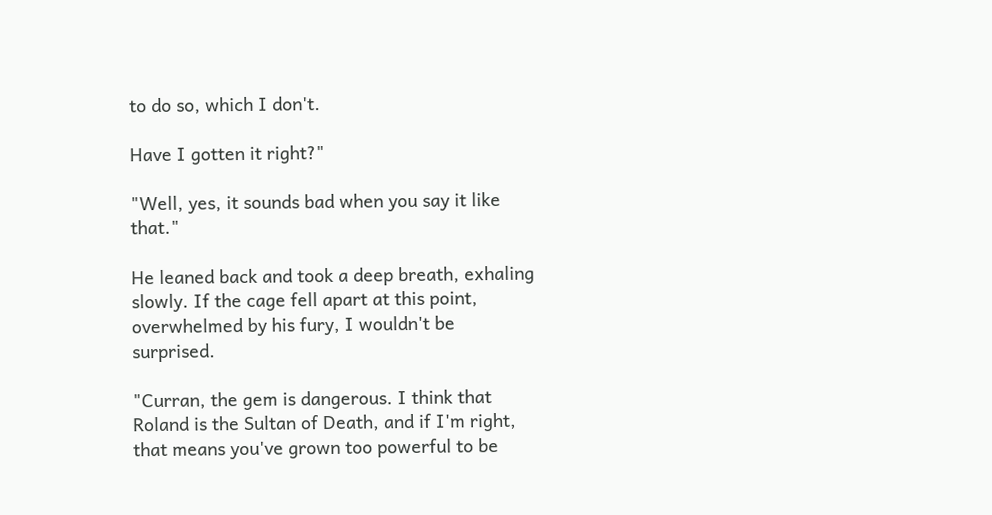to do so, which I don't.

Have I gotten it right?"

"Well, yes, it sounds bad when you say it like that."

He leaned back and took a deep breath, exhaling slowly. If the cage fell apart at this point, overwhelmed by his fury, I wouldn't be surprised.

"Curran, the gem is dangerous. I think that Roland is the Sultan of Death, and if I'm right, that means you've grown too powerful to be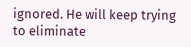ignored. He will keep trying to eliminate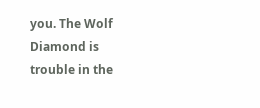you. The Wolf Diamond is trouble in the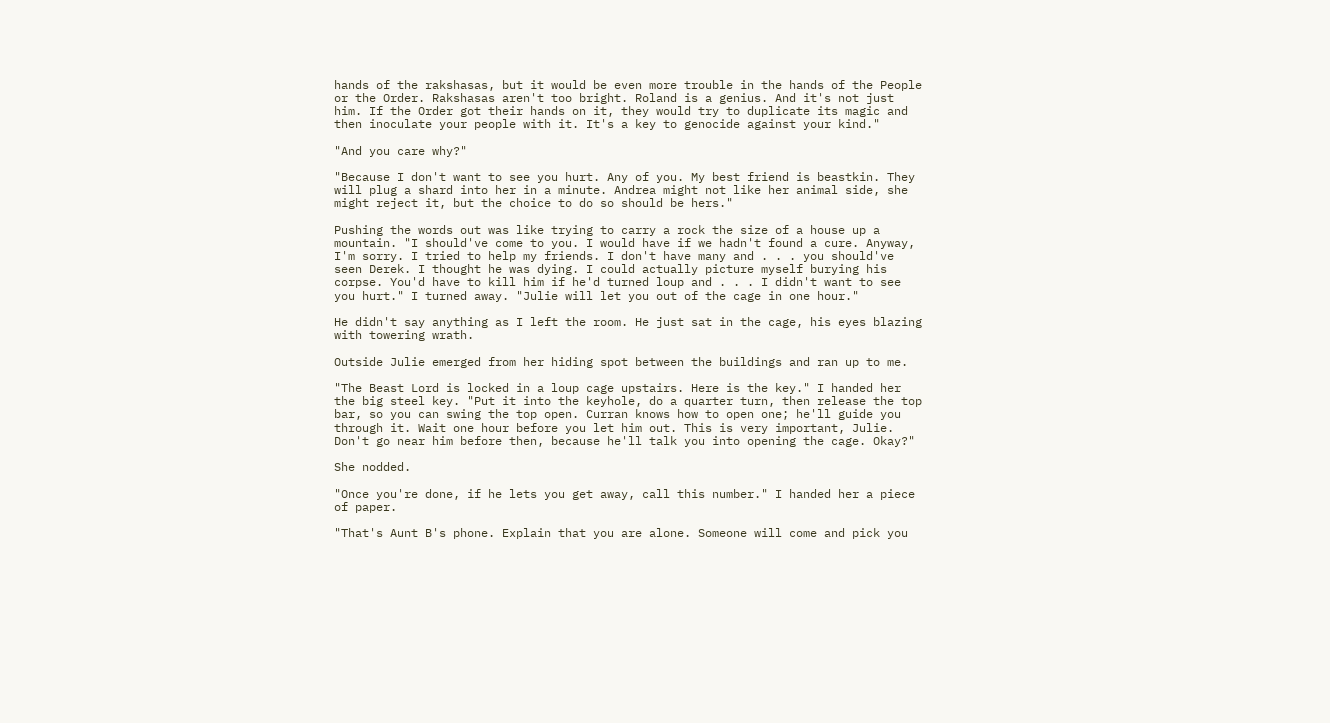hands of the rakshasas, but it would be even more trouble in the hands of the People or the Order. Rakshasas aren't too bright. Roland is a genius. And it's not just him. If the Order got their hands on it, they would try to duplicate its magic and then inoculate your people with it. It's a key to genocide against your kind."

"And you care why?"

"Because I don't want to see you hurt. Any of you. My best friend is beastkin. They will plug a shard into her in a minute. Andrea might not like her animal side, she might reject it, but the choice to do so should be hers."

Pushing the words out was like trying to carry a rock the size of a house up a mountain. "I should've come to you. I would have if we hadn't found a cure. Anyway, I'm sorry. I tried to help my friends. I don't have many and . . . you should've seen Derek. I thought he was dying. I could actually picture myself burying his corpse. You'd have to kill him if he'd turned loup and . . . I didn't want to see you hurt." I turned away. "Julie will let you out of the cage in one hour."

He didn't say anything as I left the room. He just sat in the cage, his eyes blazing with towering wrath.

Outside Julie emerged from her hiding spot between the buildings and ran up to me.

"The Beast Lord is locked in a loup cage upstairs. Here is the key." I handed her the big steel key. "Put it into the keyhole, do a quarter turn, then release the top bar, so you can swing the top open. Curran knows how to open one; he'll guide you through it. Wait one hour before you let him out. This is very important, Julie. Don't go near him before then, because he'll talk you into opening the cage. Okay?"

She nodded.

"Once you're done, if he lets you get away, call this number." I handed her a piece of paper.

"That's Aunt B's phone. Explain that you are alone. Someone will come and pick you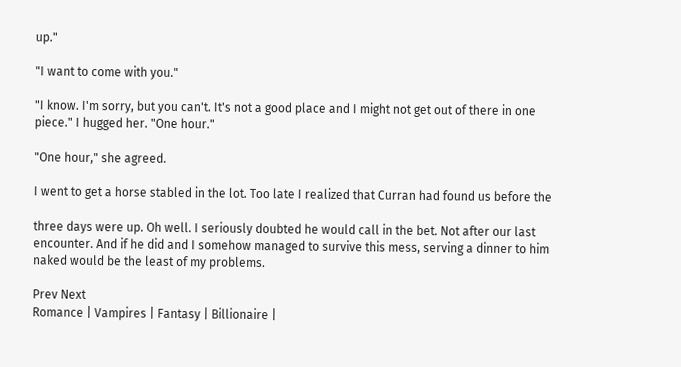up."

"I want to come with you."

"I know. I'm sorry, but you can't. It's not a good place and I might not get out of there in one piece." I hugged her. "One hour."

"One hour," she agreed.

I went to get a horse stabled in the lot. Too late I realized that Curran had found us before the

three days were up. Oh well. I seriously doubted he would call in the bet. Not after our last encounter. And if he did and I somehow managed to survive this mess, serving a dinner to him naked would be the least of my problems.

Prev Next
Romance | Vampires | Fantasy | Billionaire |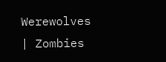Werewolves | Zombies